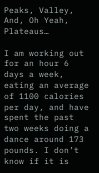Peaks, Valley, And, Oh Yeah, Plateaus…

I am working out for an hour 6 days a week, eating an average of 1100 calories per day, and have spent the past two weeks doing a dance around 173 pounds. I don’t know if it is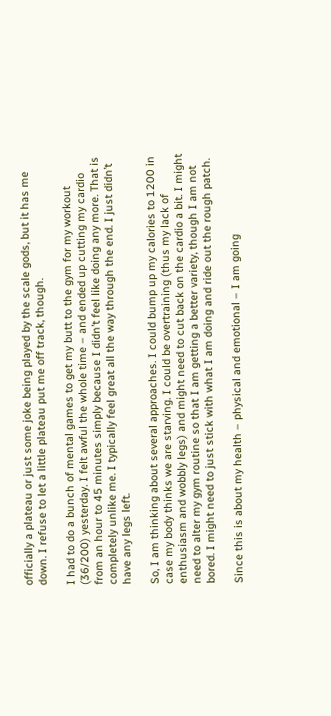officially a plateau or just some joke being played by the scale gods, but it has me down. I refuse to let a little plateau put me off track, though.

I had to do a bunch of mental games to get my butt to the gym for my workout (36/200) yesterday. I felt awful the whole time – and ended up cutting my cardio from an hour to 45 minutes simply because I didn’t feel like doing any more. That is completely unlike me. I typically feel great all the way through the end. I just didn’t have any legs left.

So, I am thinking about several approaches. I could bump up my calories to 1200 in case my body thinks we are starving. I could be overtraining (thus my lack of enthusiasm and wobbly legs) and might need to cut back on the cardio a bit. I might need to alter my gym routine so that I am getting a better variety, though I am not bored. I might need to just stick with what I am doing and ride out the rough patch.

Since this is about my health – physical and emotional – I am going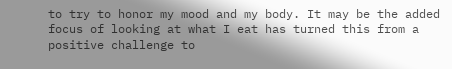to try to honor my mood and my body. It may be the added focus of looking at what I eat has turned this from a positive challenge to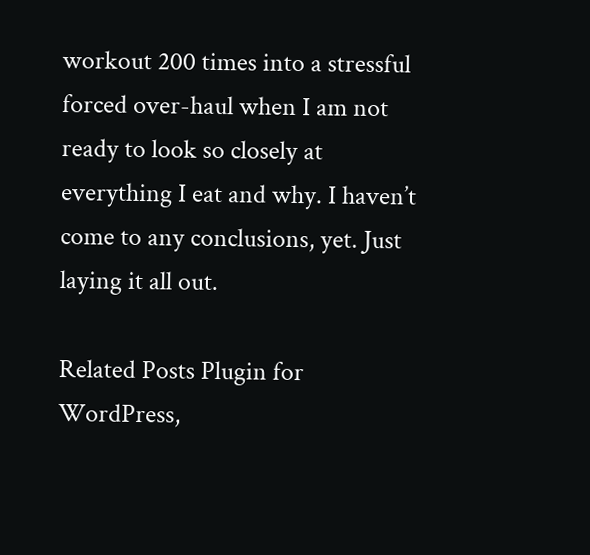workout 200 times into a stressful forced over-haul when I am not ready to look so closely at everything I eat and why. I haven’t come to any conclusions, yet. Just laying it all out.

Related Posts Plugin for WordPress,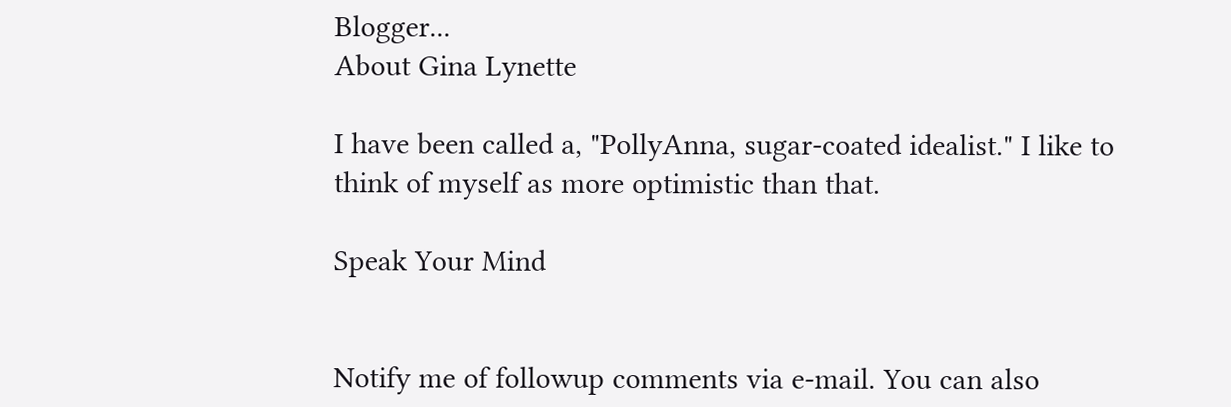Blogger...
About Gina Lynette

I have been called a, "PollyAnna, sugar-coated idealist." I like to think of myself as more optimistic than that.

Speak Your Mind


Notify me of followup comments via e-mail. You can also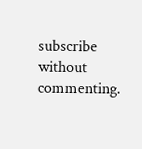subscribe without commenting.